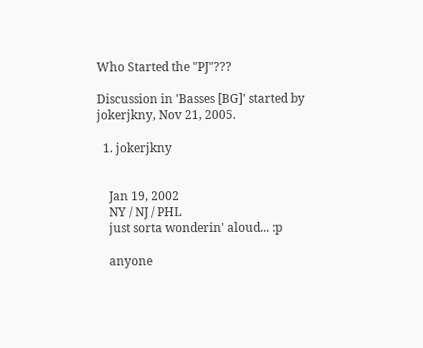Who Started the "PJ"???

Discussion in 'Basses [BG]' started by jokerjkny, Nov 21, 2005.

  1. jokerjkny


    Jan 19, 2002
    NY / NJ / PHL
    just sorta wonderin' aloud... :p

    anyone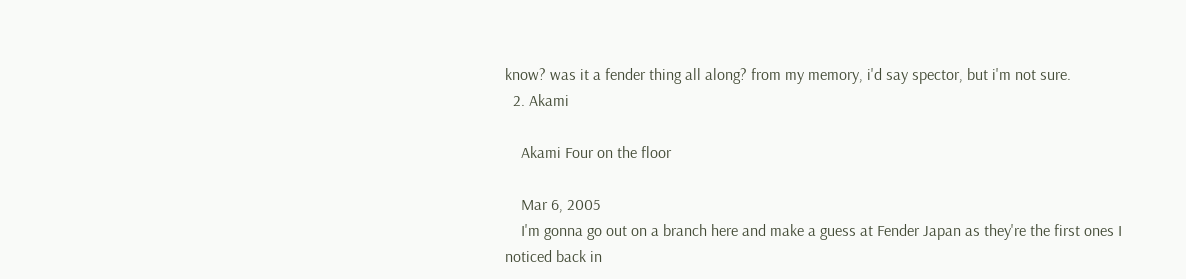know? was it a fender thing all along? from my memory, i'd say spector, but i'm not sure.
  2. Akami

    Akami Four on the floor

    Mar 6, 2005
    I'm gonna go out on a branch here and make a guess at Fender Japan as they're the first ones I noticed back in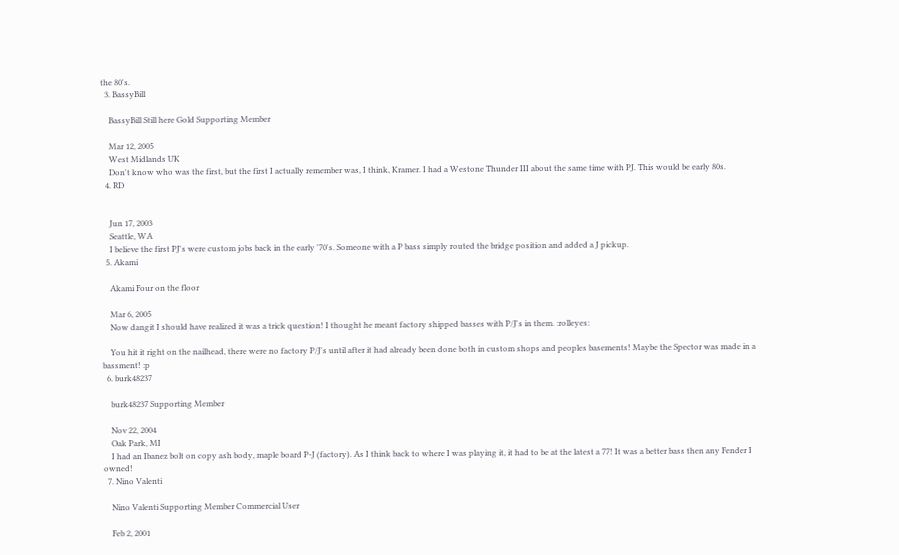the 80's.
  3. BassyBill

    BassyBill Still here Gold Supporting Member

    Mar 12, 2005
    West Midlands UK
    Don't know who was the first, but the first I actually remember was, I think, Kramer. I had a Westone Thunder III about the same time with PJ. This would be early 80s.
  4. RD


    Jun 17, 2003
    Seattle, WA
    I believe the first PJ's were custom jobs back in the early '70's. Someone with a P bass simply routed the bridge position and added a J pickup.
  5. Akami

    Akami Four on the floor

    Mar 6, 2005
    Now dangit I should have realized it was a trick question! I thought he meant factory shipped basses with P/J's in them. :rolleyes:

    You hit it right on the nailhead, there were no factory P/J's until after it had already been done both in custom shops and peoples basements! Maybe the Spector was made in a bassment! :p
  6. burk48237

    burk48237 Supporting Member

    Nov 22, 2004
    Oak Park, MI
    I had an Ibanez bolt on copy ash body, maple board P-J (factory). As I think back to where I was playing it, it had to be at the latest a 77! It was a better bass then any Fender I owned!
  7. Nino Valenti

    Nino Valenti Supporting Member Commercial User

    Feb 2, 2001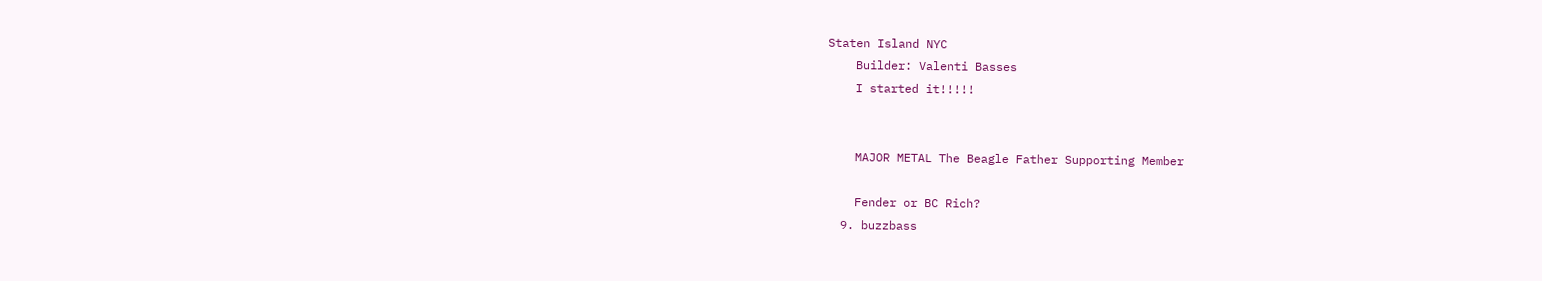Staten Island NYC
    Builder: Valenti Basses
    I started it!!!!!


    MAJOR METAL The Beagle Father Supporting Member

    Fender or BC Rich?
  9. buzzbass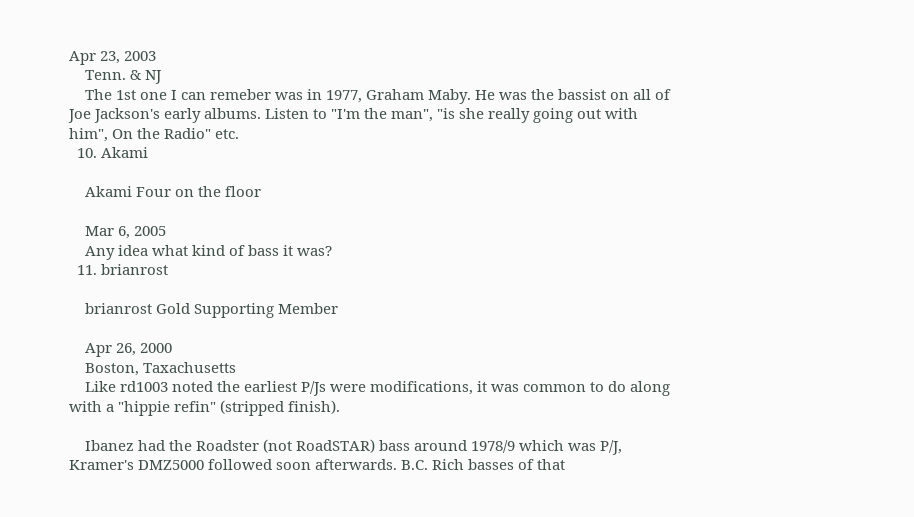Apr 23, 2003
    Tenn. & NJ
    The 1st one I can remeber was in 1977, Graham Maby. He was the bassist on all of Joe Jackson's early albums. Listen to "I'm the man", "is she really going out with him", On the Radio" etc.
  10. Akami

    Akami Four on the floor

    Mar 6, 2005
    Any idea what kind of bass it was?
  11. brianrost

    brianrost Gold Supporting Member

    Apr 26, 2000
    Boston, Taxachusetts
    Like rd1003 noted the earliest P/Js were modifications, it was common to do along with a "hippie refin" (stripped finish).

    Ibanez had the Roadster (not RoadSTAR) bass around 1978/9 which was P/J, Kramer's DMZ5000 followed soon afterwards. B.C. Rich basses of that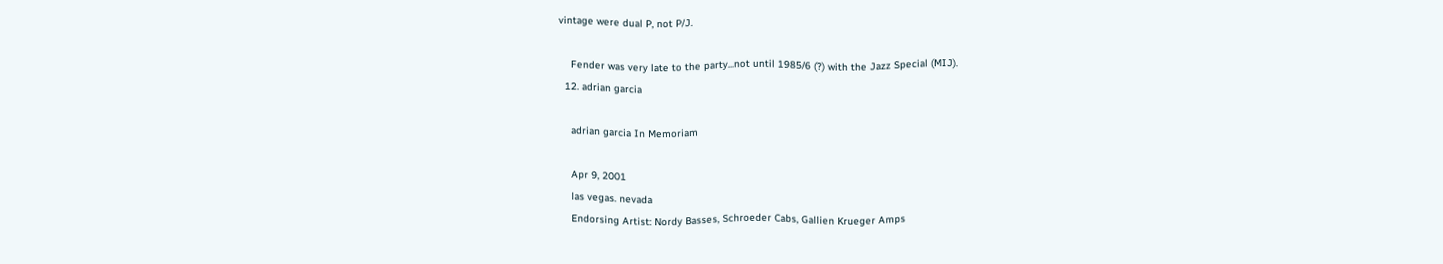vintage were dual P, not P/J.

    Fender was very late to the party...not until 1985/6 (?) with the Jazz Special (MIJ).
  12. adrian garcia

    adrian garcia In Memoriam

    Apr 9, 2001
    las vegas. nevada
    Endorsing Artist: Nordy Basses, Schroeder Cabs, Gallien Krueger Amps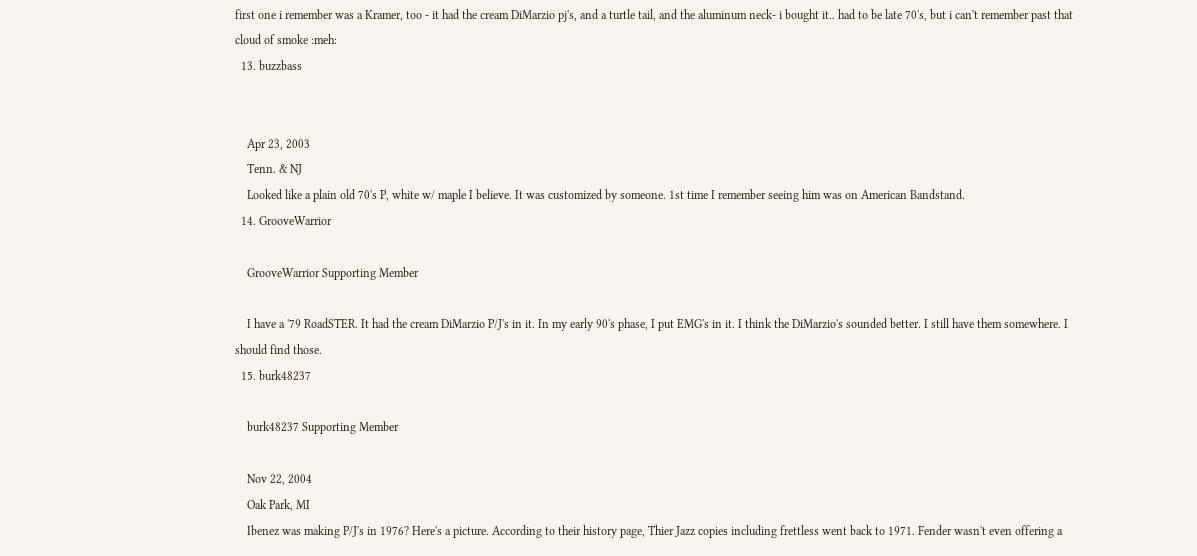first one i remember was a Kramer, too - it had the cream DiMarzio pj's, and a turtle tail, and the aluminum neck- i bought it.. had to be late 70's, but i can't remember past that cloud of smoke :meh:
  13. buzzbass


    Apr 23, 2003
    Tenn. & NJ
    Looked like a plain old 70's P, white w/ maple I believe. It was customized by someone. 1st time I remember seeing him was on American Bandstand.
  14. GrooveWarrior

    GrooveWarrior Supporting Member

    I have a '79 RoadSTER. It had the cream DiMarzio P/J's in it. In my early 90's phase, I put EMG's in it. I think the DiMarzio's sounded better. I still have them somewhere. I should find those.
  15. burk48237

    burk48237 Supporting Member

    Nov 22, 2004
    Oak Park, MI
    Ibenez was making P/J's in 1976? Here's a picture. According to their history page, Thier Jazz copies including frettless went back to 1971. Fender wasn't even offering a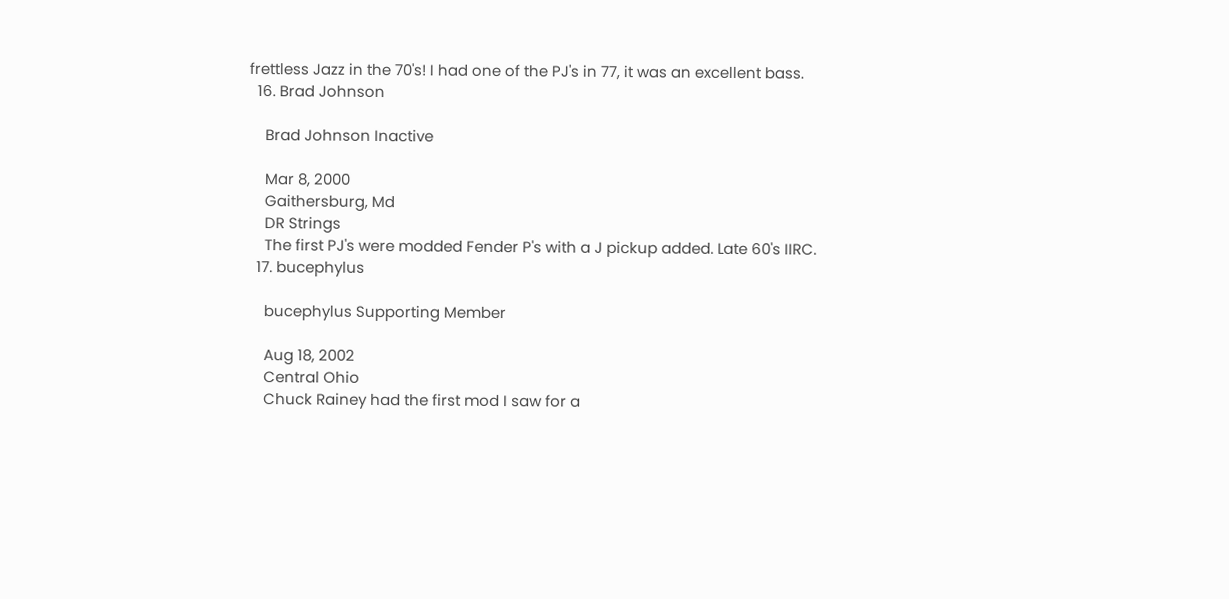frettless Jazz in the 70's! I had one of the PJ's in 77, it was an excellent bass.
  16. Brad Johnson

    Brad Johnson Inactive

    Mar 8, 2000
    Gaithersburg, Md
    DR Strings
    The first PJ's were modded Fender P's with a J pickup added. Late 60's IIRC.
  17. bucephylus

    bucephylus Supporting Member

    Aug 18, 2002
    Central Ohio
    Chuck Rainey had the first mod I saw for a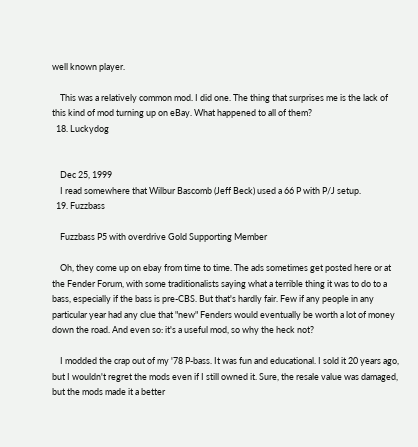well known player.

    This was a relatively common mod. I did one. The thing that surprises me is the lack of this kind of mod turning up on eBay. What happened to all of them?
  18. Luckydog


    Dec 25, 1999
    I read somewhere that Wilbur Bascomb (Jeff Beck) used a 66 P with P/J setup.
  19. Fuzzbass

    Fuzzbass P5 with overdrive Gold Supporting Member

    Oh, they come up on ebay from time to time. The ads sometimes get posted here or at the Fender Forum, with some traditionalists saying what a terrible thing it was to do to a bass, especially if the bass is pre-CBS. But that's hardly fair. Few if any people in any particular year had any clue that "new" Fenders would eventually be worth a lot of money down the road. And even so: it's a useful mod, so why the heck not?

    I modded the crap out of my '78 P-bass. It was fun and educational. I sold it 20 years ago, but I wouldn't regret the mods even if I still owned it. Sure, the resale value was damaged, but the mods made it a better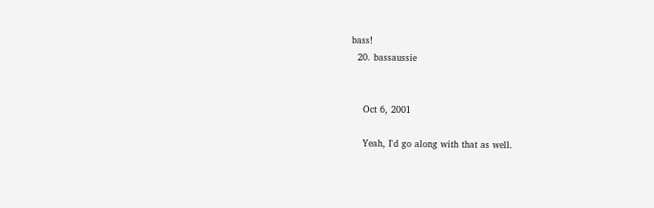bass!
  20. bassaussie


    Oct 6, 2001

    Yeah, I'd go along with that as well.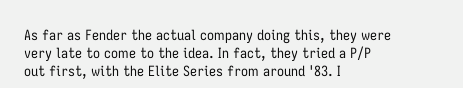As far as Fender the actual company doing this, they were very late to come to the idea. In fact, they tried a P/P out first, with the Elite Series from around '83. I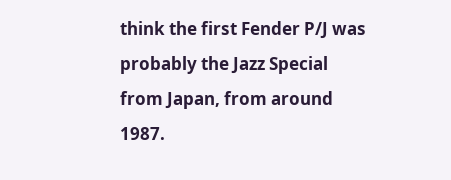think the first Fender P/J was probably the Jazz Special from Japan, from around 1987.